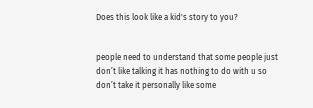Does this look like a kid's story to you?


people need to understand that some people just don’t like talking it has nothing to do with u so don’t take it personally like some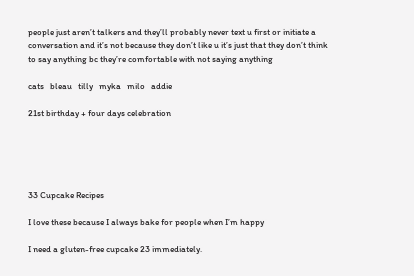people just aren’t talkers and they’ll probably never text u first or initiate a conversation and it’s not because they don’t like u it’s just that they don’t think to say anything bc they’re comfortable with not saying anything

cats   bleau   tilly   myka   milo   addie

21st birthday + four days celebration





33 Cupcake Recipes

I love these because I always bake for people when I’m happy

I need a gluten-free cupcake 23 immediately.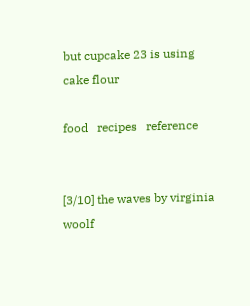but cupcake 23 is using cake flour

food   recipes   reference


[3/10] the waves by virginia woolf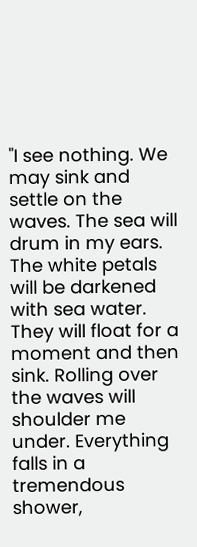"I see nothing. We may sink and settle on the waves. The sea will drum in my ears. The white petals will be darkened with sea water. They will float for a moment and then sink. Rolling over the waves will shoulder me under. Everything falls in a tremendous shower,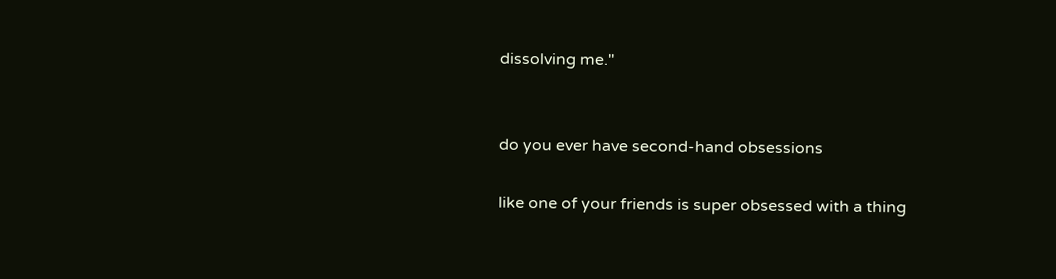dissolving me."


do you ever have second-hand obsessions

like one of your friends is super obsessed with a thing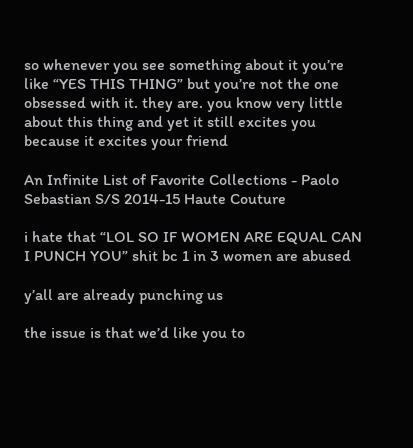so whenever you see something about it you’re like “YES THIS THING” but you’re not the one obsessed with it. they are. you know very little about this thing and yet it still excites you because it excites your friend

An Infinite List of Favorite Collections - Paolo Sebastian S/S 2014-15 Haute Couture

i hate that “LOL SO IF WOMEN ARE EQUAL CAN I PUNCH YOU” shit bc 1 in 3 women are abused

y’all are already punching us

the issue is that we’d like you to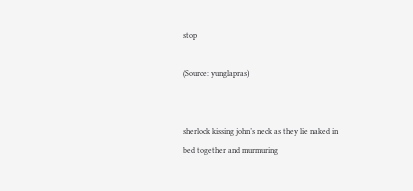stop

(Source: yunglapras)


sherlock kissing john’s neck as they lie naked in bed together and murmuring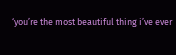‘you’re the most beautiful thing i’ve ever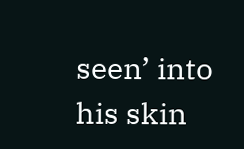seen’ into his skin